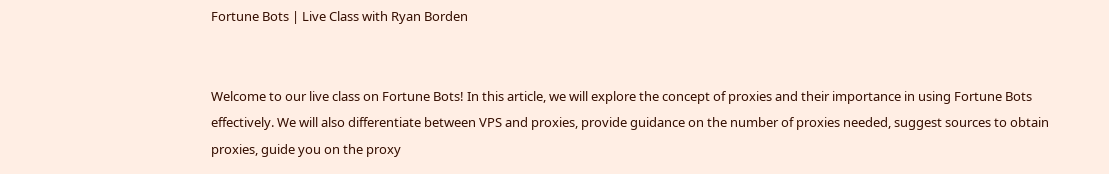Fortune Bots | Live Class with Ryan Borden


Welcome to our live class on Fortune Bots! In this article, we will explore the concept of proxies and their importance in using Fortune Bots effectively. We will also differentiate between VPS and proxies, provide guidance on the number of proxies needed, suggest sources to obtain proxies, guide you on the proxy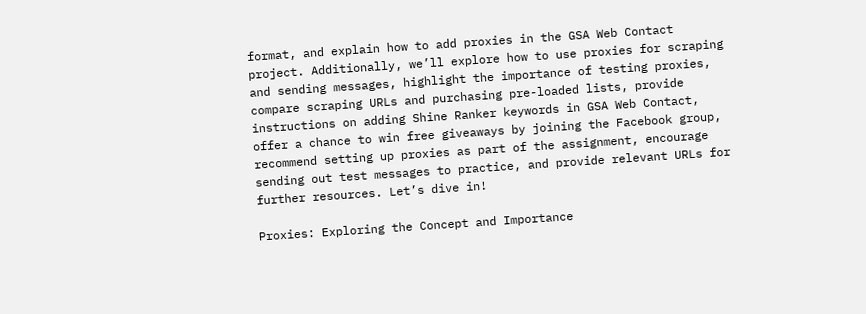format, and explain how to add proxies in the GSA Web Contact project. Additionally, we’ll explore how to use proxies for scraping and sending messages, highlight the importance of testing proxies, compare scraping URLs and purchasing pre-loaded lists, provide instructions on adding Shine Ranker keywords in GSA Web Contact, offer a chance to win free giveaways by joining the Facebook group, recommend setting up proxies as part of the assignment, encourage sending out test messages to practice, and provide relevant URLs for further resources. Let’s dive in!

Proxies: Exploring the Concept and Importance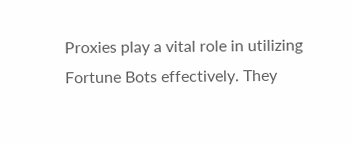Proxies play a vital role in utilizing Fortune Bots effectively. They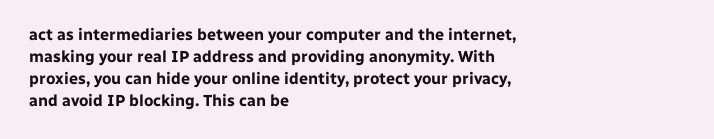act as intermediaries between your computer and the internet, masking your real IP address and providing anonymity. With proxies, you can hide your online identity, protect your privacy, and avoid IP blocking. This can be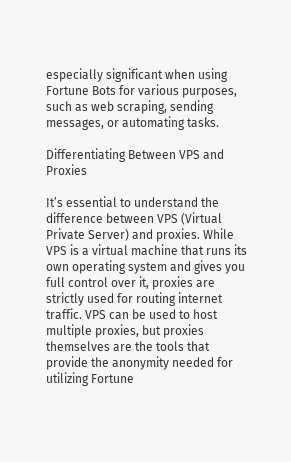especially significant when using Fortune Bots for various purposes, such as web scraping, sending messages, or automating tasks.

Differentiating Between VPS and Proxies

It’s essential to understand the difference between VPS (Virtual Private Server) and proxies. While VPS is a virtual machine that runs its own operating system and gives you full control over it, proxies are strictly used for routing internet traffic. VPS can be used to host multiple proxies, but proxies themselves are the tools that provide the anonymity needed for utilizing Fortune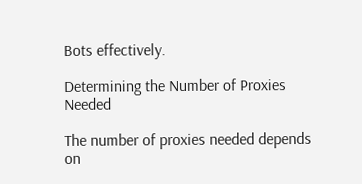Bots effectively.

Determining the Number of Proxies Needed

The number of proxies needed depends on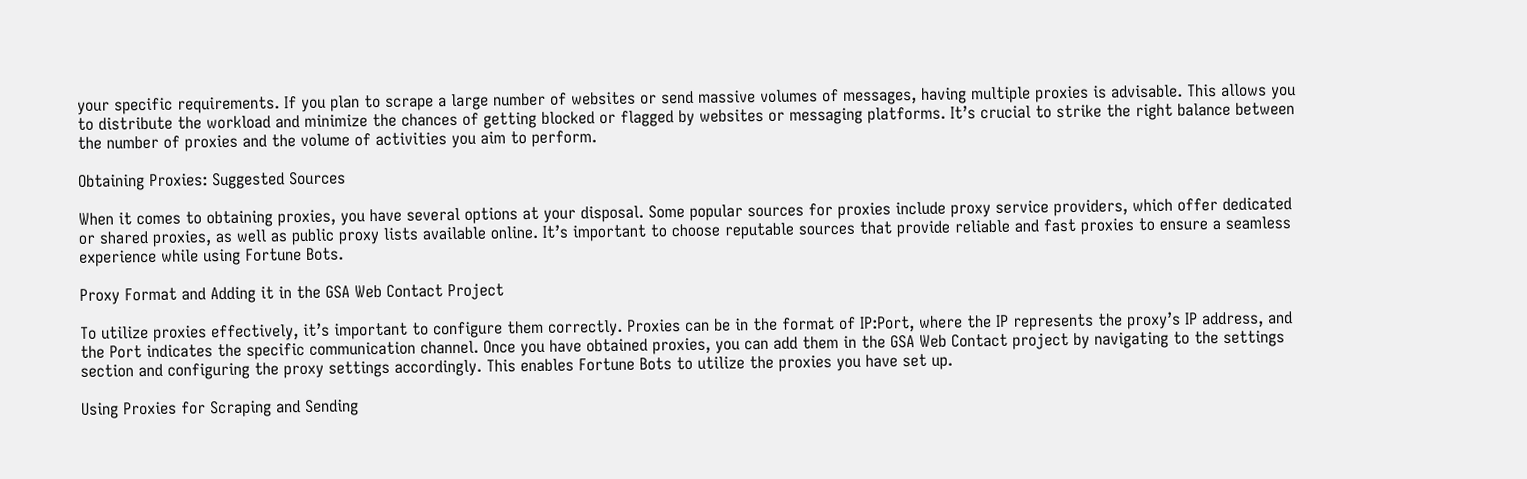your specific requirements. If you plan to scrape a large number of websites or send massive volumes of messages, having multiple proxies is advisable. This allows you to distribute the workload and minimize the chances of getting blocked or flagged by websites or messaging platforms. It’s crucial to strike the right balance between the number of proxies and the volume of activities you aim to perform.

Obtaining Proxies: Suggested Sources

When it comes to obtaining proxies, you have several options at your disposal. Some popular sources for proxies include proxy service providers, which offer dedicated or shared proxies, as well as public proxy lists available online. It’s important to choose reputable sources that provide reliable and fast proxies to ensure a seamless experience while using Fortune Bots.

Proxy Format and Adding it in the GSA Web Contact Project

To utilize proxies effectively, it’s important to configure them correctly. Proxies can be in the format of IP:Port, where the IP represents the proxy’s IP address, and the Port indicates the specific communication channel. Once you have obtained proxies, you can add them in the GSA Web Contact project by navigating to the settings section and configuring the proxy settings accordingly. This enables Fortune Bots to utilize the proxies you have set up.

Using Proxies for Scraping and Sending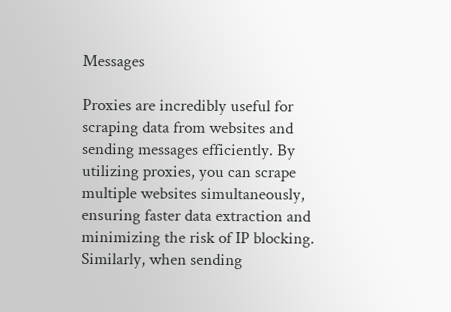Messages

Proxies are incredibly useful for scraping data from websites and sending messages efficiently. By utilizing proxies, you can scrape multiple websites simultaneously, ensuring faster data extraction and minimizing the risk of IP blocking. Similarly, when sending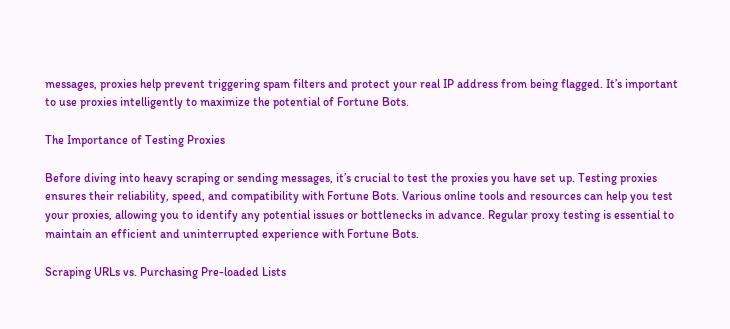messages, proxies help prevent triggering spam filters and protect your real IP address from being flagged. It’s important to use proxies intelligently to maximize the potential of Fortune Bots.

The Importance of Testing Proxies

Before diving into heavy scraping or sending messages, it’s crucial to test the proxies you have set up. Testing proxies ensures their reliability, speed, and compatibility with Fortune Bots. Various online tools and resources can help you test your proxies, allowing you to identify any potential issues or bottlenecks in advance. Regular proxy testing is essential to maintain an efficient and uninterrupted experience with Fortune Bots.

Scraping URLs vs. Purchasing Pre-loaded Lists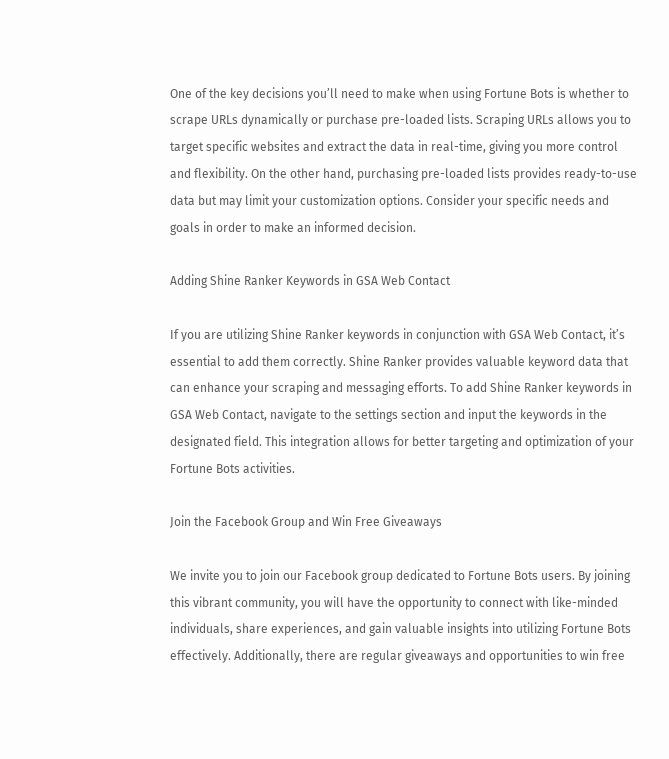One of the key decisions you’ll need to make when using Fortune Bots is whether to scrape URLs dynamically or purchase pre-loaded lists. Scraping URLs allows you to target specific websites and extract the data in real-time, giving you more control and flexibility. On the other hand, purchasing pre-loaded lists provides ready-to-use data but may limit your customization options. Consider your specific needs and goals in order to make an informed decision.

Adding Shine Ranker Keywords in GSA Web Contact

If you are utilizing Shine Ranker keywords in conjunction with GSA Web Contact, it’s essential to add them correctly. Shine Ranker provides valuable keyword data that can enhance your scraping and messaging efforts. To add Shine Ranker keywords in GSA Web Contact, navigate to the settings section and input the keywords in the designated field. This integration allows for better targeting and optimization of your Fortune Bots activities.

Join the Facebook Group and Win Free Giveaways

We invite you to join our Facebook group dedicated to Fortune Bots users. By joining this vibrant community, you will have the opportunity to connect with like-minded individuals, share experiences, and gain valuable insights into utilizing Fortune Bots effectively. Additionally, there are regular giveaways and opportunities to win free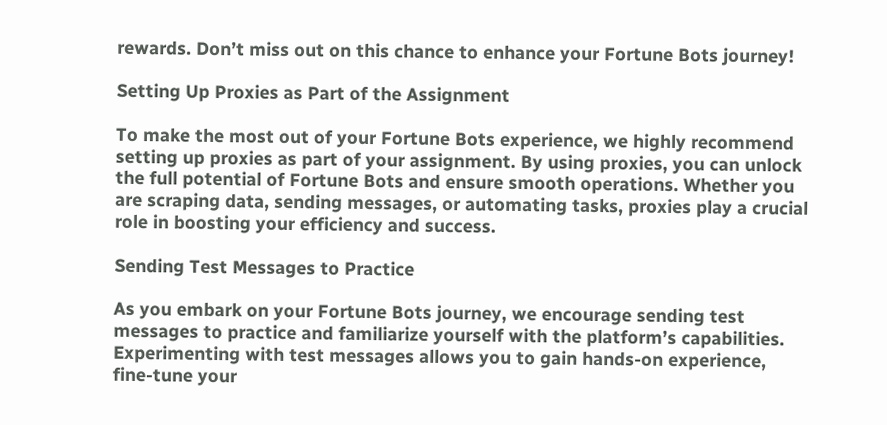rewards. Don’t miss out on this chance to enhance your Fortune Bots journey!

Setting Up Proxies as Part of the Assignment

To make the most out of your Fortune Bots experience, we highly recommend setting up proxies as part of your assignment. By using proxies, you can unlock the full potential of Fortune Bots and ensure smooth operations. Whether you are scraping data, sending messages, or automating tasks, proxies play a crucial role in boosting your efficiency and success.

Sending Test Messages to Practice

As you embark on your Fortune Bots journey, we encourage sending test messages to practice and familiarize yourself with the platform’s capabilities. Experimenting with test messages allows you to gain hands-on experience, fine-tune your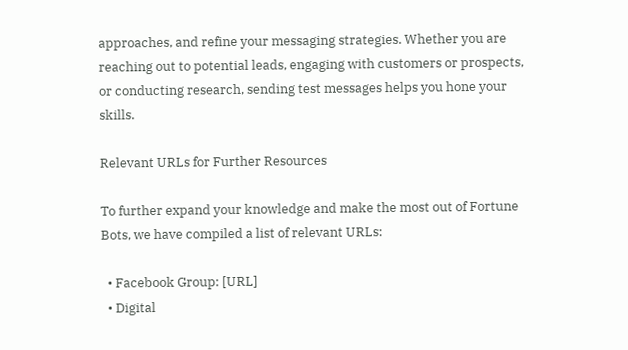approaches, and refine your messaging strategies. Whether you are reaching out to potential leads, engaging with customers or prospects, or conducting research, sending test messages helps you hone your skills.

Relevant URLs for Further Resources

To further expand your knowledge and make the most out of Fortune Bots, we have compiled a list of relevant URLs:

  • Facebook Group: [URL]
  • Digital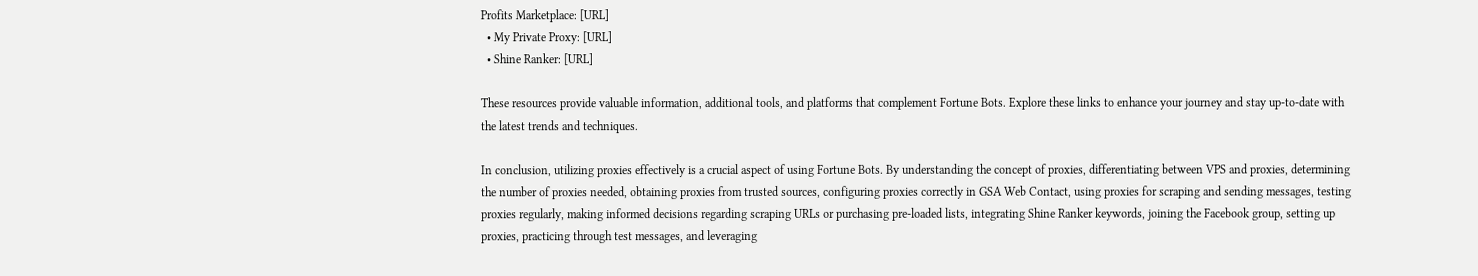Profits Marketplace: [URL]
  • My Private Proxy: [URL]
  • Shine Ranker: [URL]

These resources provide valuable information, additional tools, and platforms that complement Fortune Bots. Explore these links to enhance your journey and stay up-to-date with the latest trends and techniques.

In conclusion, utilizing proxies effectively is a crucial aspect of using Fortune Bots. By understanding the concept of proxies, differentiating between VPS and proxies, determining the number of proxies needed, obtaining proxies from trusted sources, configuring proxies correctly in GSA Web Contact, using proxies for scraping and sending messages, testing proxies regularly, making informed decisions regarding scraping URLs or purchasing pre-loaded lists, integrating Shine Ranker keywords, joining the Facebook group, setting up proxies, practicing through test messages, and leveraging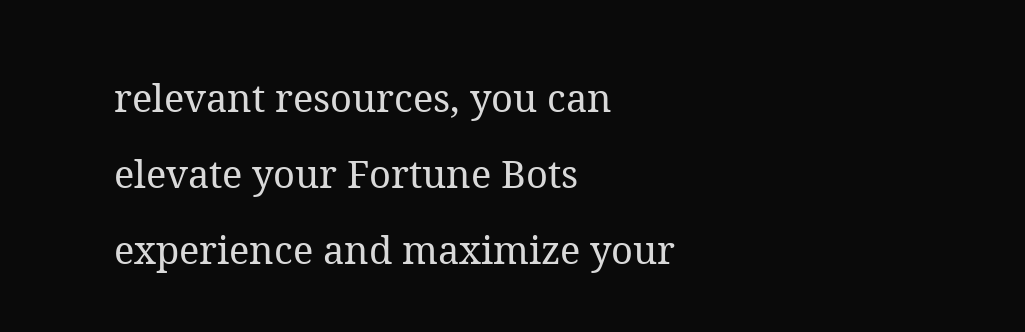relevant resources, you can elevate your Fortune Bots experience and maximize your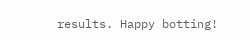results. Happy botting!